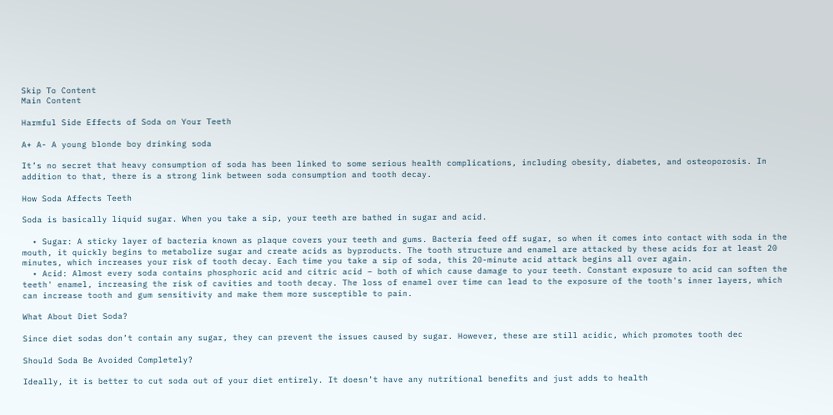Skip To Content
Main Content

Harmful Side Effects of Soda on Your Teeth

A+ A- A young blonde boy drinking soda

It’s no secret that heavy consumption of soda has been linked to some serious health complications, including obesity, diabetes, and osteoporosis. In addition to that, there is a strong link between soda consumption and tooth decay.

How Soda Affects Teeth

Soda is basically liquid sugar. When you take a sip, your teeth are bathed in sugar and acid.

  • Sugar: A sticky layer of bacteria known as plaque covers your teeth and gums. Bacteria feed off sugar, so when it comes into contact with soda in the mouth, it quickly begins to metabolize sugar and create acids as byproducts. The tooth structure and enamel are attacked by these acids for at least 20 minutes, which increases your risk of tooth decay. Each time you take a sip of soda, this 20-minute acid attack begins all over again.
  • Acid: Almost every soda contains phosphoric acid and citric acid – both of which cause damage to your teeth. Constant exposure to acid can soften the teeth' enamel, increasing the risk of cavities and tooth decay. The loss of enamel over time can lead to the exposure of the tooth's inner layers, which can increase tooth and gum sensitivity and make them more susceptible to pain.

What About Diet Soda?

Since diet sodas don’t contain any sugar, they can prevent the issues caused by sugar. However, these are still acidic, which promotes tooth dec

Should Soda Be Avoided Completely?

Ideally, it is better to cut soda out of your diet entirely. It doesn’t have any nutritional benefits and just adds to health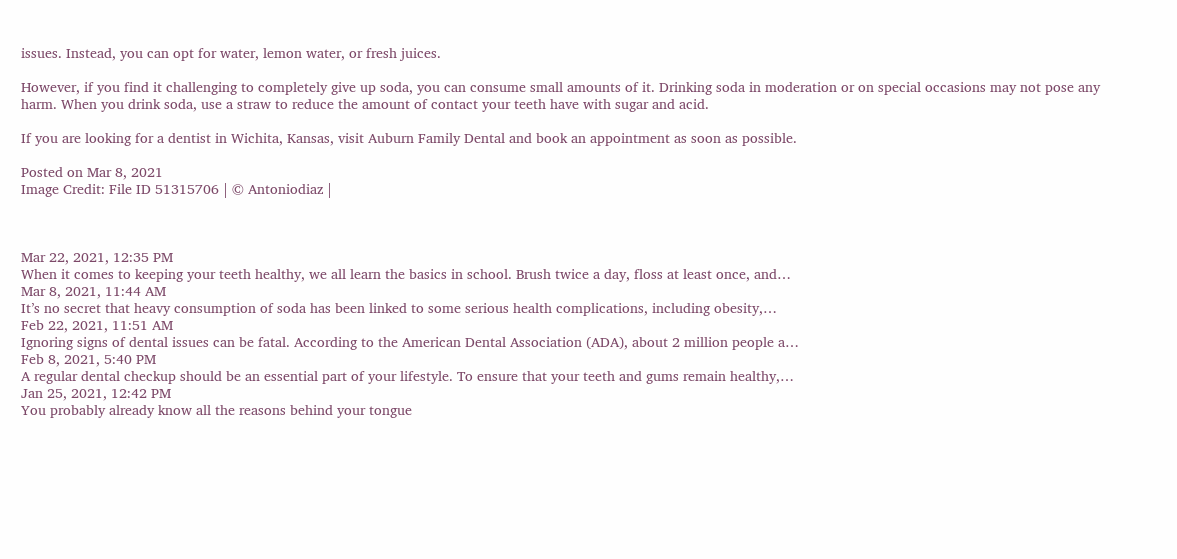issues. Instead, you can opt for water, lemon water, or fresh juices.

However, if you find it challenging to completely give up soda, you can consume small amounts of it. Drinking soda in moderation or on special occasions may not pose any harm. When you drink soda, use a straw to reduce the amount of contact your teeth have with sugar and acid.

If you are looking for a dentist in Wichita, Kansas, visit Auburn Family Dental and book an appointment as soon as possible.

Posted on Mar 8, 2021
Image Credit: File ID 51315706 | © Antoniodiaz |



Mar 22, 2021, 12:35 PM
When it comes to keeping your teeth healthy, we all learn the basics in school. Brush twice a day, floss at least once, and…
Mar 8, 2021, 11:44 AM
It’s no secret that heavy consumption of soda has been linked to some serious health complications, including obesity,…
Feb 22, 2021, 11:51 AM
Ignoring signs of dental issues can be fatal. According to the American Dental Association (ADA), about 2 million people a…
Feb 8, 2021, 5:40 PM
A regular dental checkup should be an essential part of your lifestyle. To ensure that your teeth and gums remain healthy,…
Jan 25, 2021, 12:42 PM
You probably already know all the reasons behind your tongue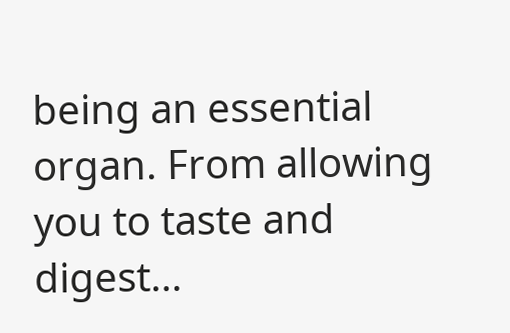being an essential organ. From allowing you to taste and digest…